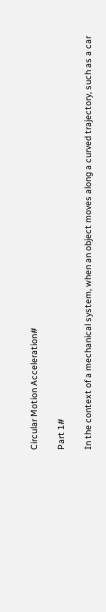Circular Motion Acceleration#

Part 1#

In the context of a mechanical system, when an object moves along a curved trajectory, such as a car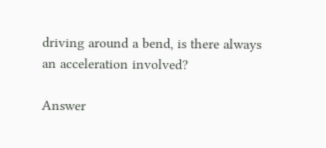driving around a bend, is there always an acceleration involved?

Answer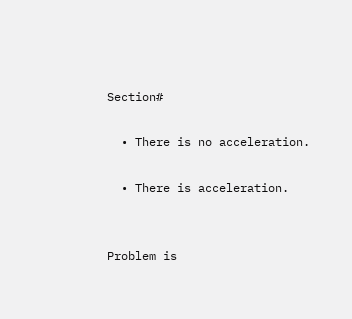Section#

  • There is no acceleration.

  • There is acceleration.


Problem is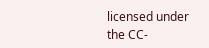licensed under the CC-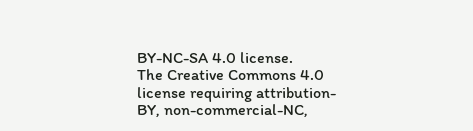BY-NC-SA 4.0 license.
The Creative Commons 4.0 license requiring attribution-BY, non-commercial-NC,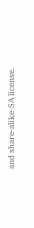and share-alike-SA license.